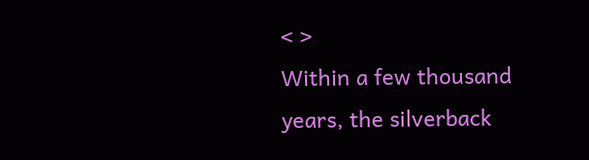< >
Within a few thousand years, the silverback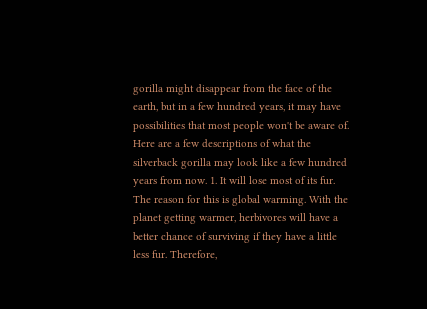gorilla might disappear from the face of the earth, but in a few hundred years, it may have possibilities that most people won't be aware of. Here are a few descriptions of what the silverback gorilla may look like a few hundred years from now. 1. It will lose most of its fur. The reason for this is global warming. With the planet getting warmer, herbivores will have a better chance of surviving if they have a little less fur. Therefore,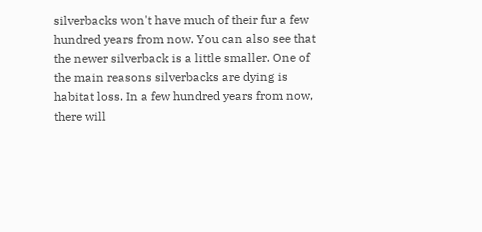silverbacks won't have much of their fur a few hundred years from now. You can also see that the newer silverback is a little smaller. One of the main reasons silverbacks are dying is habitat loss. In a few hundred years from now, there will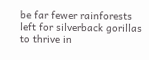be far fewer rainforests left for silverback gorillas to thrive in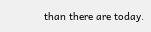than there are today.